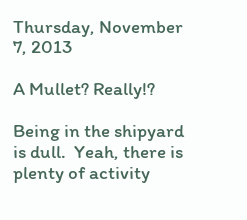Thursday, November 7, 2013

A Mullet? Really!?

Being in the shipyard is dull.  Yeah, there is plenty of activity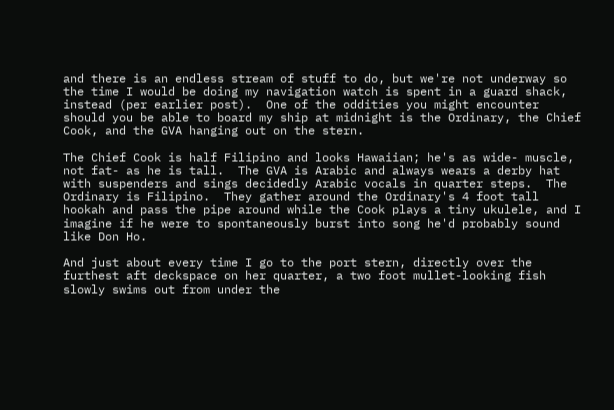and there is an endless stream of stuff to do, but we're not underway so the time I would be doing my navigation watch is spent in a guard shack, instead (per earlier post).  One of the oddities you might encounter should you be able to board my ship at midnight is the Ordinary, the Chief Cook, and the GVA hanging out on the stern.

The Chief Cook is half Filipino and looks Hawaiian; he's as wide- muscle, not fat- as he is tall.  The GVA is Arabic and always wears a derby hat with suspenders and sings decidedly Arabic vocals in quarter steps.  The Ordinary is Filipino.  They gather around the Ordinary's 4 foot tall hookah and pass the pipe around while the Cook plays a tiny ukulele, and I imagine if he were to spontaneously burst into song he'd probably sound like Don Ho.

And just about every time I go to the port stern, directly over the furthest aft deckspace on her quarter, a two foot mullet-looking fish slowly swims out from under the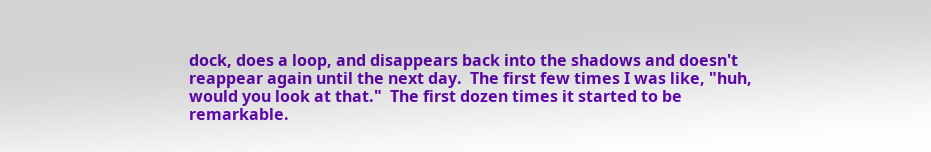dock, does a loop, and disappears back into the shadows and doesn't reappear again until the next day.  The first few times I was like, "huh, would you look at that."  The first dozen times it started to be remarkable.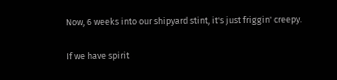Now, 6 weeks into our shipyard stint, it's just friggin' creepy.

If we have spirit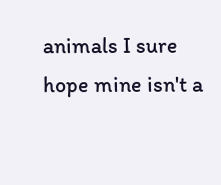animals I sure hope mine isn't a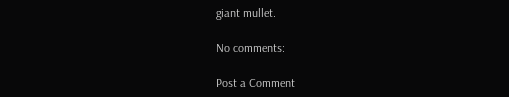giant mullet.

No comments:

Post a Comment